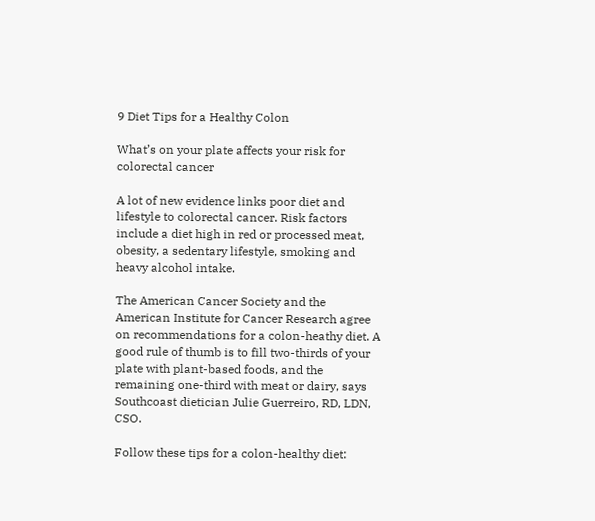9 Diet Tips for a Healthy Colon

What’s on your plate affects your risk for colorectal cancer

A lot of new evidence links poor diet and lifestyle to colorectal cancer. Risk factors include a diet high in red or processed meat, obesity, a sedentary lifestyle, smoking and heavy alcohol intake.

The American Cancer Society and the American Institute for Cancer Research agree on recommendations for a colon-heathy diet. A good rule of thumb is to fill two-thirds of your plate with plant-based foods, and the remaining one-third with meat or dairy, says Southcoast dietician Julie Guerreiro, RD, LDN, CSO.

Follow these tips for a colon-healthy diet: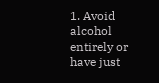1. Avoid alcohol entirely or have just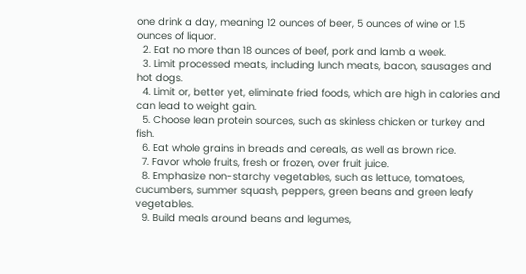one drink a day, meaning 12 ounces of beer, 5 ounces of wine or 1.5 ounces of liquor.
  2. Eat no more than 18 ounces of beef, pork and lamb a week.
  3. Limit processed meats, including lunch meats, bacon, sausages and hot dogs.
  4. Limit or, better yet, eliminate fried foods, which are high in calories and can lead to weight gain.
  5. Choose lean protein sources, such as skinless chicken or turkey and fish.
  6. Eat whole grains in breads and cereals, as well as brown rice.
  7. Favor whole fruits, fresh or frozen, over fruit juice.
  8. Emphasize non-starchy vegetables, such as lettuce, tomatoes, cucumbers, summer squash, peppers, green beans and green leafy vegetables.
  9. Build meals around beans and legumes,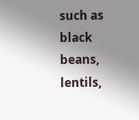such as black beans, lentils,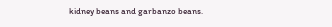kidney beans and garbanzo beans.